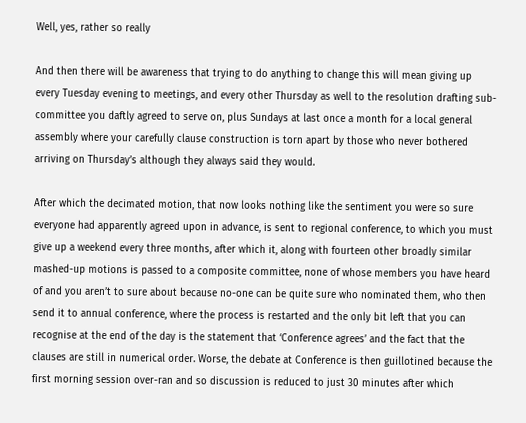Well, yes, rather so really

And then there will be awareness that trying to do anything to change this will mean giving up every Tuesday evening to meetings, and every other Thursday as well to the resolution drafting sub-committee you daftly agreed to serve on, plus Sundays at last once a month for a local general assembly where your carefully clause construction is torn apart by those who never bothered arriving on Thursday’s although they always said they would.

After which the decimated motion, that now looks nothing like the sentiment you were so sure everyone had apparently agreed upon in advance, is sent to regional conference, to which you must give up a weekend every three months, after which it, along with fourteen other broadly similar mashed-up motions is passed to a composite committee, none of whose members you have heard of and you aren’t to sure about because no-one can be quite sure who nominated them, who then send it to annual conference, where the process is restarted and the only bit left that you can recognise at the end of the day is the statement that ‘Conference agrees’ and the fact that the clauses are still in numerical order. Worse, the debate at Conference is then guillotined because the first morning session over-ran and so discussion is reduced to just 30 minutes after which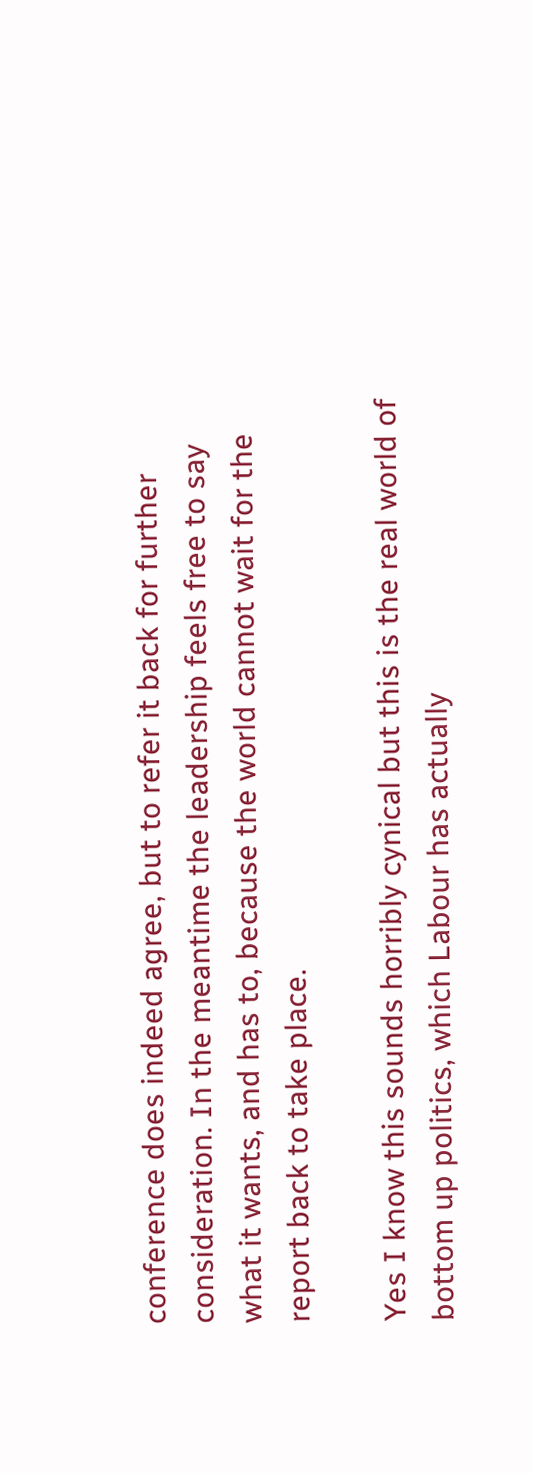conference does indeed agree, but to refer it back for further consideration. In the meantime the leadership feels free to say what it wants, and has to, because the world cannot wait for the report back to take place.

Yes I know this sounds horribly cynical but this is the real world of bottom up politics, which Labour has actually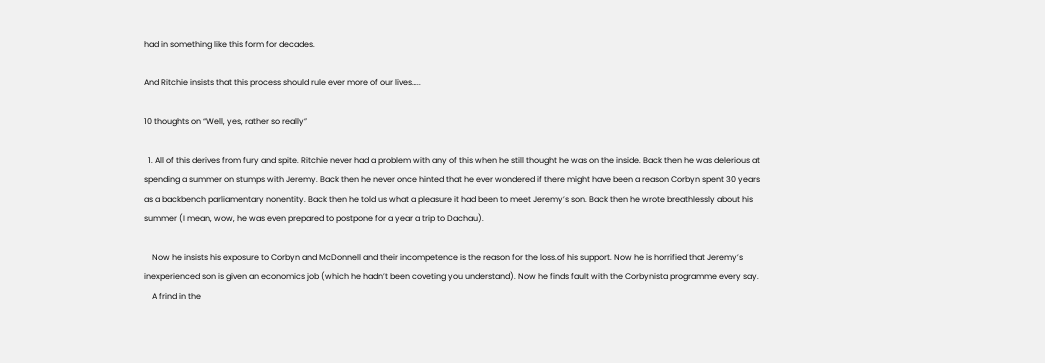had in something like this form for decades.

And Ritchie insists that this process should rule ever more of our lives…..

10 thoughts on “Well, yes, rather so really”

  1. All of this derives from fury and spite. Ritchie never had a problem with any of this when he still thought he was on the inside. Back then he was delerious at spending a summer on stumps with Jeremy. Back then he never once hinted that he ever wondered if there might have been a reason Corbyn spent 30 years as a backbench parliamentary nonentity. Back then he told us what a pleasure it had been to meet Jeremy’s son. Back then he wrote breathlessly about his summer (I mean, wow, he was even prepared to postpone for a year a trip to Dachau).

    Now he insists his exposure to Corbyn and McDonnell and their incompetence is the reason for the loss.of his support. Now he is horrified that Jeremy’s inexperienced son is given an economics job (which he hadn’t been coveting you understand). Now he finds fault with the Corbynista programme every say.
    A frind in the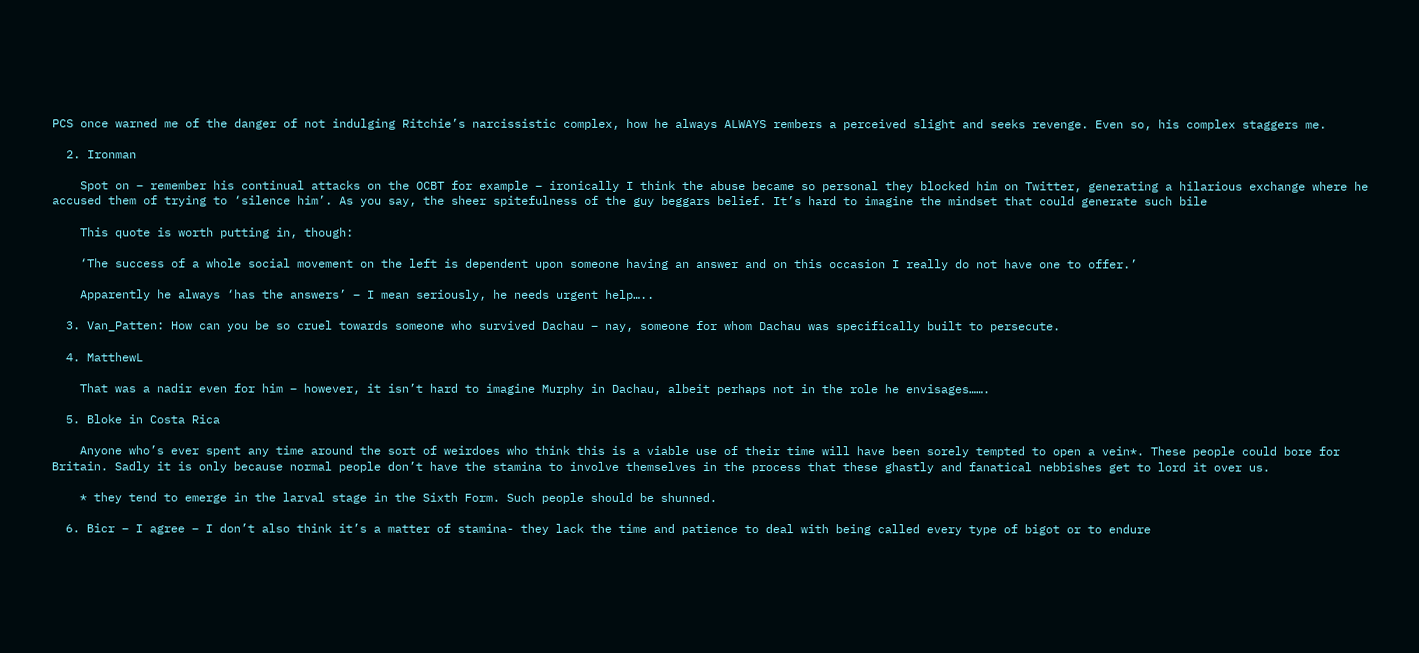PCS once warned me of the danger of not indulging Ritchie’s narcissistic complex, how he always ALWAYS rembers a perceived slight and seeks revenge. Even so, his complex staggers me.

  2. Ironman

    Spot on – remember his continual attacks on the OCBT for example – ironically I think the abuse became so personal they blocked him on Twitter, generating a hilarious exchange where he accused them of trying to ‘silence him’. As you say, the sheer spitefulness of the guy beggars belief. It’s hard to imagine the mindset that could generate such bile

    This quote is worth putting in, though:

    ‘The success of a whole social movement on the left is dependent upon someone having an answer and on this occasion I really do not have one to offer.’

    Apparently he always ‘has the answers’ – I mean seriously, he needs urgent help…..

  3. Van_Patten: How can you be so cruel towards someone who survived Dachau – nay, someone for whom Dachau was specifically built to persecute.

  4. MatthewL

    That was a nadir even for him – however, it isn’t hard to imagine Murphy in Dachau, albeit perhaps not in the role he envisages…….

  5. Bloke in Costa Rica

    Anyone who’s ever spent any time around the sort of weirdoes who think this is a viable use of their time will have been sorely tempted to open a vein*. These people could bore for Britain. Sadly it is only because normal people don’t have the stamina to involve themselves in the process that these ghastly and fanatical nebbishes get to lord it over us.

    * they tend to emerge in the larval stage in the Sixth Form. Such people should be shunned.

  6. Bicr – I agree – I don’t also think it’s a matter of stamina- they lack the time and patience to deal with being called every type of bigot or to endure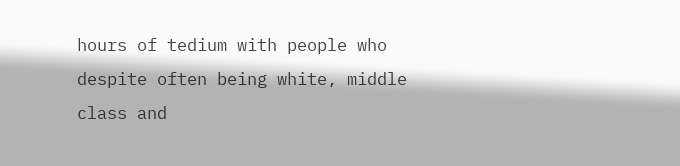hours of tedium with people who despite often being white, middle class and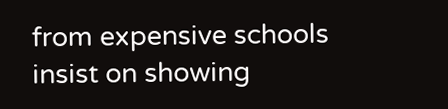from expensive schools insist on showing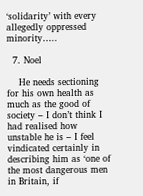‘solidarity’ with every allegedly oppressed minority…..

  7. Noel

    He needs sectioning for his own health as much as the good of society – I don’t think I had realised how unstable he is – I feel vindicated certainly in describing him as ‘one of the most dangerous men in Britain, if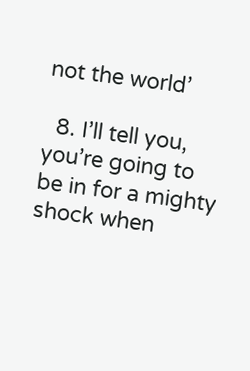not the world’

  8. I’ll tell you, you’re going to be in for a mighty shock when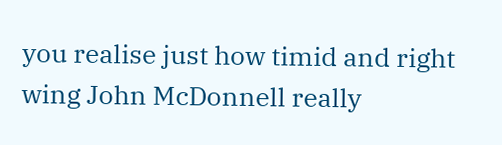you realise just how timid and right wing John McDonnell really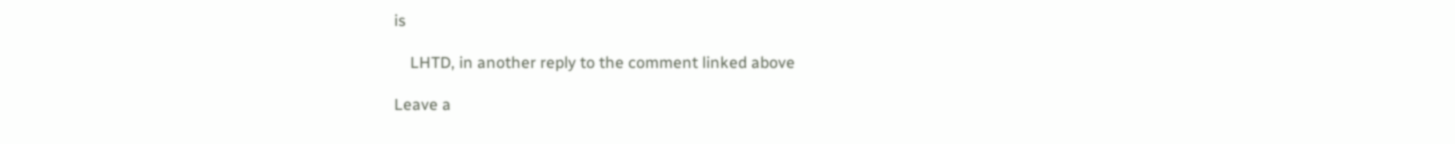is

    LHTD, in another reply to the comment linked above

Leave a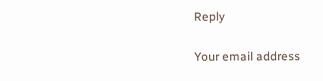Reply

Your email address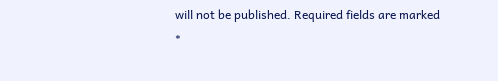will not be published. Required fields are marked *